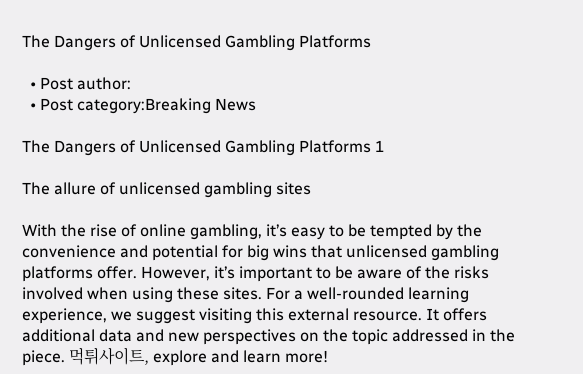The Dangers of Unlicensed Gambling Platforms

  • Post author:
  • Post category:Breaking News

The Dangers of Unlicensed Gambling Platforms 1

The allure of unlicensed gambling sites

With the rise of online gambling, it’s easy to be tempted by the convenience and potential for big wins that unlicensed gambling platforms offer. However, it’s important to be aware of the risks involved when using these sites. For a well-rounded learning experience, we suggest visiting this external resource. It offers additional data and new perspectives on the topic addressed in the piece. 먹튀사이트, explore and learn more!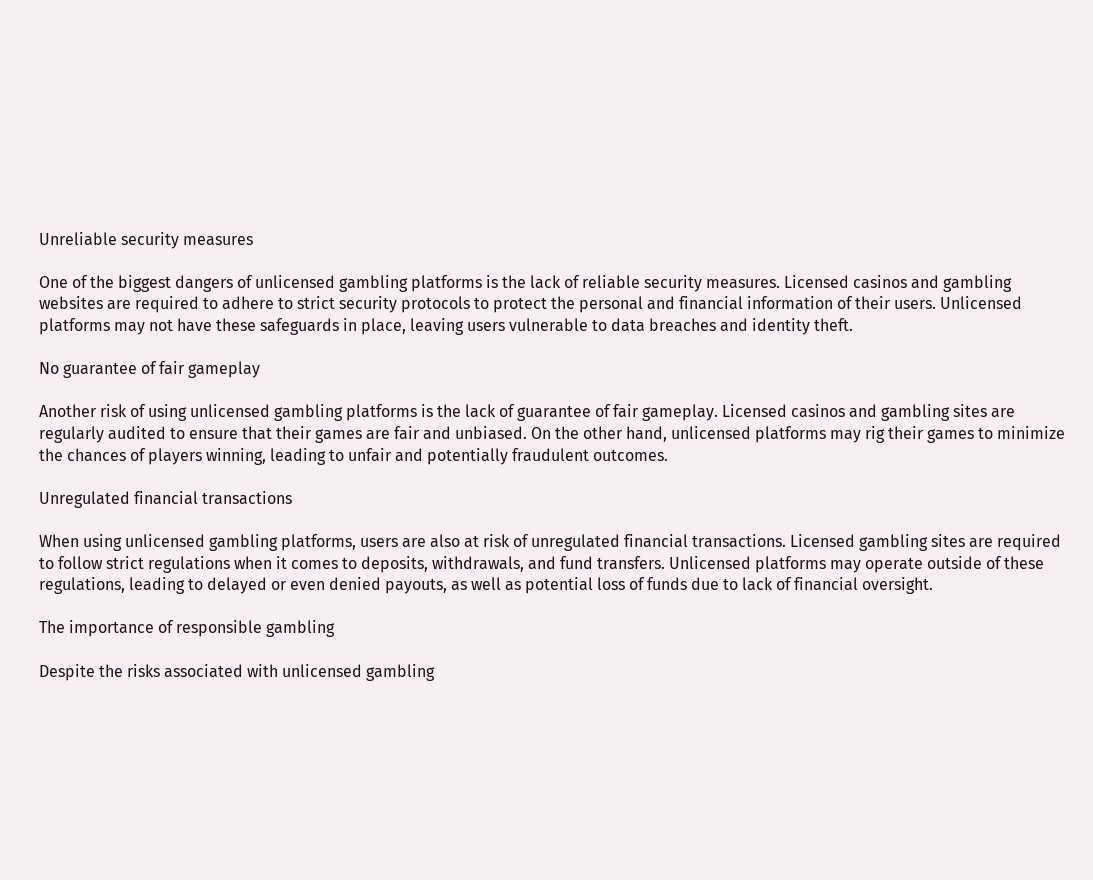Unreliable security measures

One of the biggest dangers of unlicensed gambling platforms is the lack of reliable security measures. Licensed casinos and gambling websites are required to adhere to strict security protocols to protect the personal and financial information of their users. Unlicensed platforms may not have these safeguards in place, leaving users vulnerable to data breaches and identity theft.

No guarantee of fair gameplay

Another risk of using unlicensed gambling platforms is the lack of guarantee of fair gameplay. Licensed casinos and gambling sites are regularly audited to ensure that their games are fair and unbiased. On the other hand, unlicensed platforms may rig their games to minimize the chances of players winning, leading to unfair and potentially fraudulent outcomes.

Unregulated financial transactions

When using unlicensed gambling platforms, users are also at risk of unregulated financial transactions. Licensed gambling sites are required to follow strict regulations when it comes to deposits, withdrawals, and fund transfers. Unlicensed platforms may operate outside of these regulations, leading to delayed or even denied payouts, as well as potential loss of funds due to lack of financial oversight.

The importance of responsible gambling

Despite the risks associated with unlicensed gambling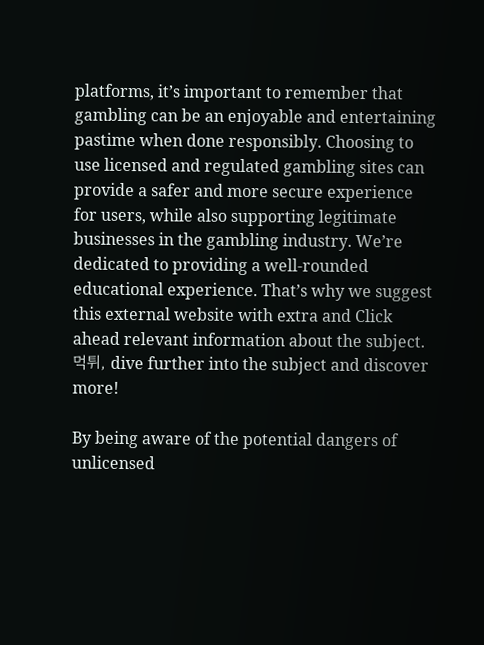platforms, it’s important to remember that gambling can be an enjoyable and entertaining pastime when done responsibly. Choosing to use licensed and regulated gambling sites can provide a safer and more secure experience for users, while also supporting legitimate businesses in the gambling industry. We’re dedicated to providing a well-rounded educational experience. That’s why we suggest this external website with extra and Click ahead relevant information about the subject. 먹튀, dive further into the subject and discover more!

By being aware of the potential dangers of unlicensed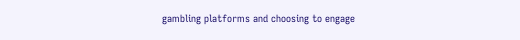gambling platforms and choosing to engage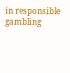in responsible gambling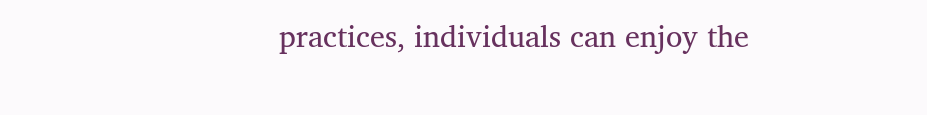practices, individuals can enjoy the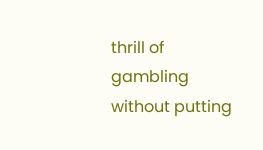thrill of gambling without putting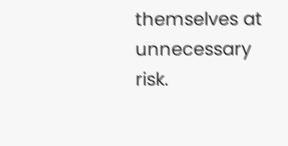themselves at unnecessary risk.